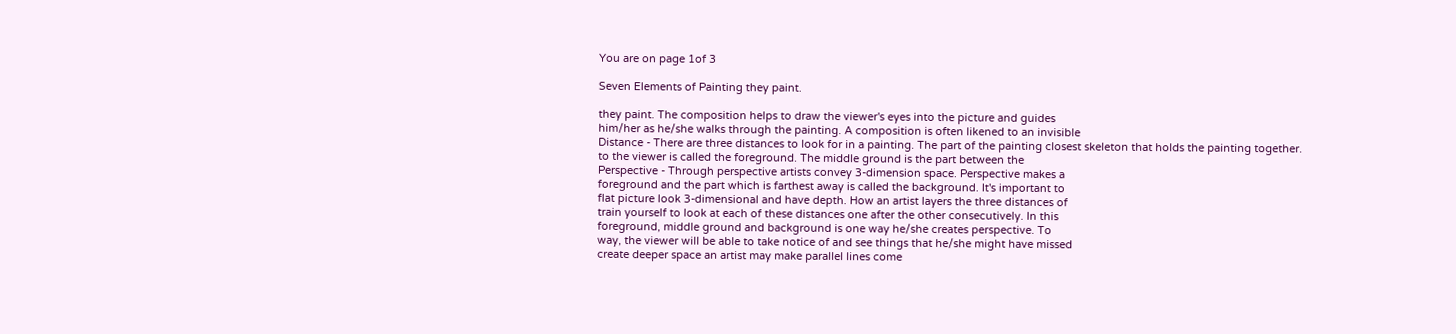You are on page 1of 3

Seven Elements of Painting they paint.

they paint. The composition helps to draw the viewer's eyes into the picture and guides
him/her as he/she walks through the painting. A composition is often likened to an invisible
Distance - There are three distances to look for in a painting. The part of the painting closest skeleton that holds the painting together.
to the viewer is called the foreground. The middle ground is the part between the
Perspective - Through perspective artists convey 3-dimension space. Perspective makes a
foreground and the part which is farthest away is called the background. It's important to
flat picture look 3-dimensional and have depth. How an artist layers the three distances of
train yourself to look at each of these distances one after the other consecutively. In this
foreground, middle ground and background is one way he/she creates perspective. To
way, the viewer will be able to take notice of and see things that he/she might have missed
create deeper space an artist may make parallel lines come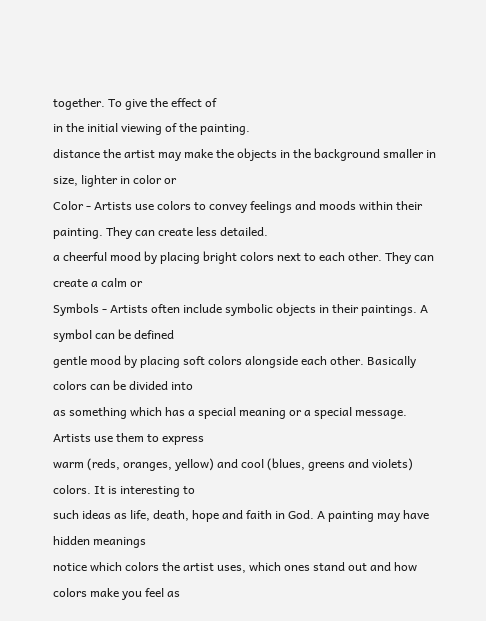together. To give the effect of
in the initial viewing of the painting.
distance the artist may make the objects in the background smaller in size, lighter in color or
Color - Artists use colors to convey feelings and moods within their painting. They can create less detailed.
a cheerful mood by placing bright colors next to each other. They can create a calm or
Symbols - Artists often include symbolic objects in their paintings. A symbol can be defined
gentle mood by placing soft colors alongside each other. Basically colors can be divided into
as something which has a special meaning or a special message. Artists use them to express
warm (reds, oranges, yellow) and cool (blues, greens and violets) colors. It is interesting to
such ideas as life, death, hope and faith in God. A painting may have hidden meanings
notice which colors the artist uses, which ones stand out and how colors make you feel as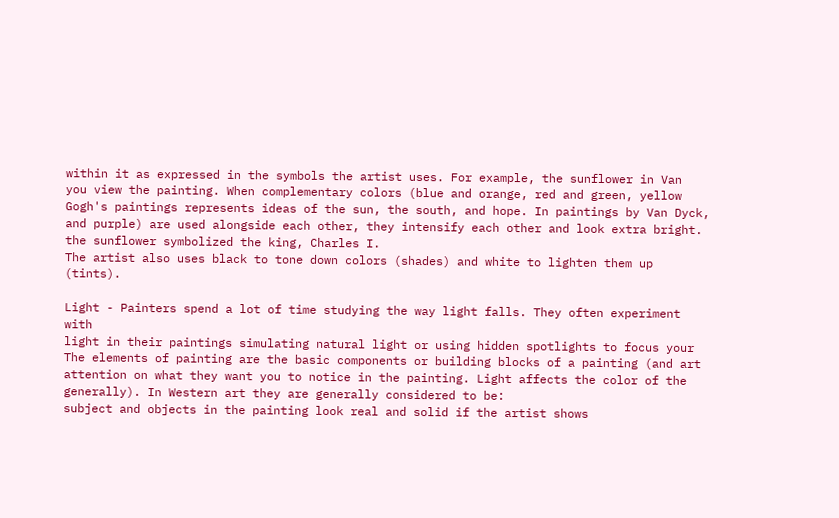within it as expressed in the symbols the artist uses. For example, the sunflower in Van
you view the painting. When complementary colors (blue and orange, red and green, yellow
Gogh's paintings represents ideas of the sun, the south, and hope. In paintings by Van Dyck,
and purple) are used alongside each other, they intensify each other and look extra bright.
the sunflower symbolized the king, Charles I.
The artist also uses black to tone down colors (shades) and white to lighten them up (tints).

Light - Painters spend a lot of time studying the way light falls. They often experiment with
light in their paintings simulating natural light or using hidden spotlights to focus your The elements of painting are the basic components or building blocks of a painting (and art
attention on what they want you to notice in the painting. Light affects the color of the generally). In Western art they are generally considered to be:
subject and objects in the painting look real and solid if the artist shows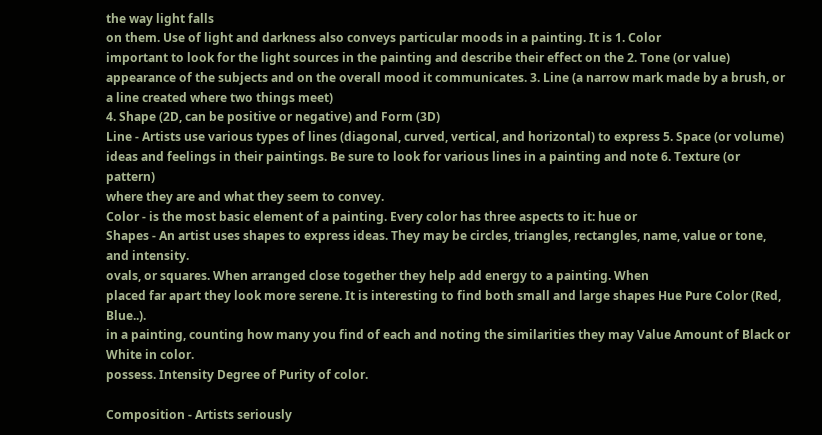the way light falls
on them. Use of light and darkness also conveys particular moods in a painting. It is 1. Color
important to look for the light sources in the painting and describe their effect on the 2. Tone (or value)
appearance of the subjects and on the overall mood it communicates. 3. Line (a narrow mark made by a brush, or a line created where two things meet)
4. Shape (2D, can be positive or negative) and Form (3D)
Line - Artists use various types of lines (diagonal, curved, vertical, and horizontal) to express 5. Space (or volume)
ideas and feelings in their paintings. Be sure to look for various lines in a painting and note 6. Texture (or pattern)
where they are and what they seem to convey.
Color - is the most basic element of a painting. Every color has three aspects to it: hue or
Shapes - An artist uses shapes to express ideas. They may be circles, triangles, rectangles, name, value or tone, and intensity.
ovals, or squares. When arranged close together they help add energy to a painting. When
placed far apart they look more serene. It is interesting to find both small and large shapes Hue Pure Color (Red, Blue..).
in a painting, counting how many you find of each and noting the similarities they may Value Amount of Black or White in color.
possess. Intensity Degree of Purity of color.

Composition - Artists seriously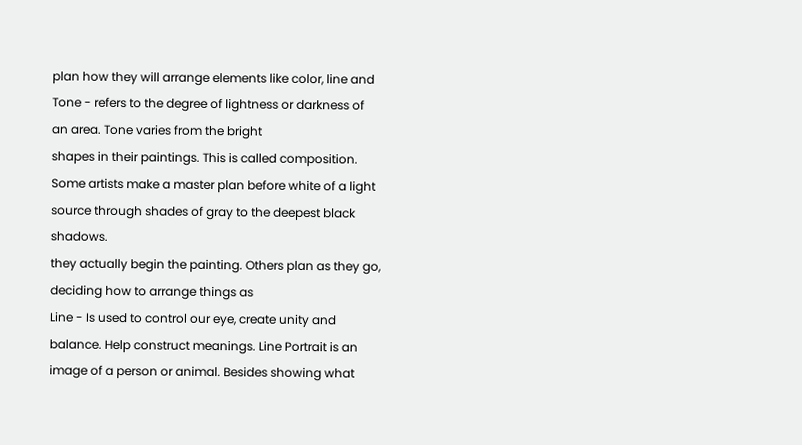plan how they will arrange elements like color, line and Tone - refers to the degree of lightness or darkness of an area. Tone varies from the bright
shapes in their paintings. This is called composition. Some artists make a master plan before white of a light source through shades of gray to the deepest black shadows.
they actually begin the painting. Others plan as they go, deciding how to arrange things as
Line - Is used to control our eye, create unity and balance. Help construct meanings. Line Portrait is an image of a person or animal. Besides showing what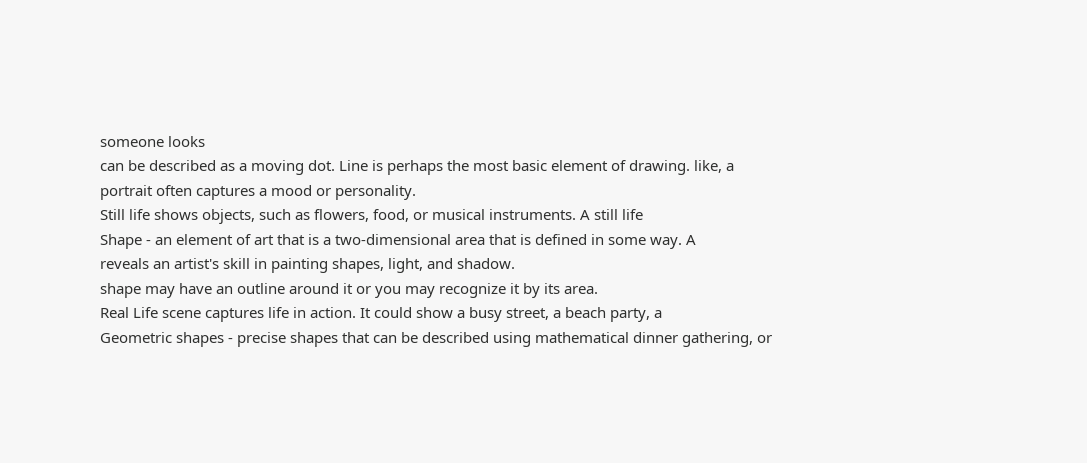someone looks
can be described as a moving dot. Line is perhaps the most basic element of drawing. like, a portrait often captures a mood or personality.
Still life shows objects, such as flowers, food, or musical instruments. A still life
Shape - an element of art that is a two-dimensional area that is defined in some way. A
reveals an artist's skill in painting shapes, light, and shadow.
shape may have an outline around it or you may recognize it by its area.
Real Life scene captures life in action. It could show a busy street, a beach party, a
Geometric shapes - precise shapes that can be described using mathematical dinner gathering, or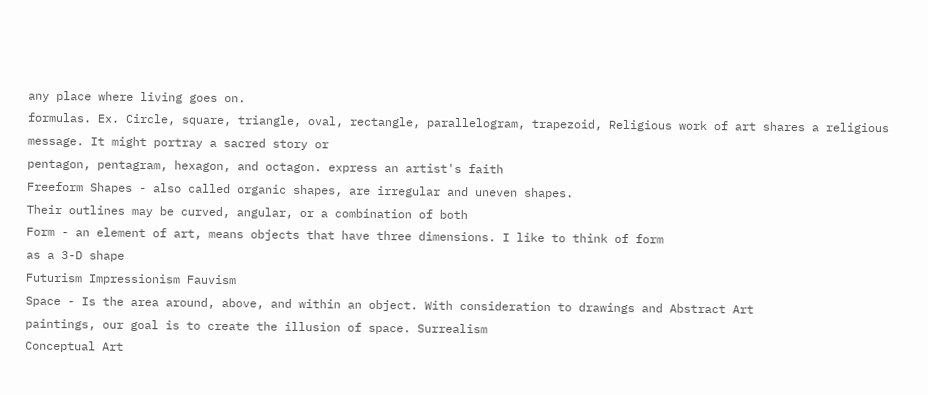any place where living goes on.
formulas. Ex. Circle, square, triangle, oval, rectangle, parallelogram, trapezoid, Religious work of art shares a religious message. It might portray a sacred story or
pentagon, pentagram, hexagon, and octagon. express an artist's faith
Freeform Shapes - also called organic shapes, are irregular and uneven shapes.
Their outlines may be curved, angular, or a combination of both
Form - an element of art, means objects that have three dimensions. I like to think of form
as a 3-D shape
Futurism Impressionism Fauvism
Space - Is the area around, above, and within an object. With consideration to drawings and Abstract Art
paintings, our goal is to create the illusion of space. Surrealism
Conceptual Art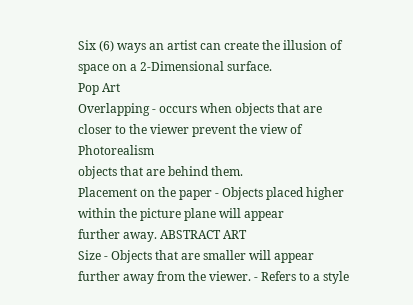Six (6) ways an artist can create the illusion of space on a 2-Dimensional surface.
Pop Art
Overlapping - occurs when objects that are closer to the viewer prevent the view of Photorealism
objects that are behind them.
Placement on the paper - Objects placed higher within the picture plane will appear
further away. ABSTRACT ART
Size - Objects that are smaller will appear further away from the viewer. - Refers to a style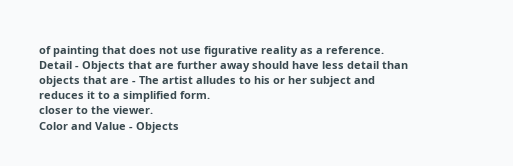of painting that does not use figurative reality as a reference.
Detail - Objects that are further away should have less detail than objects that are - The artist alludes to his or her subject and reduces it to a simplified form.
closer to the viewer.
Color and Value - Objects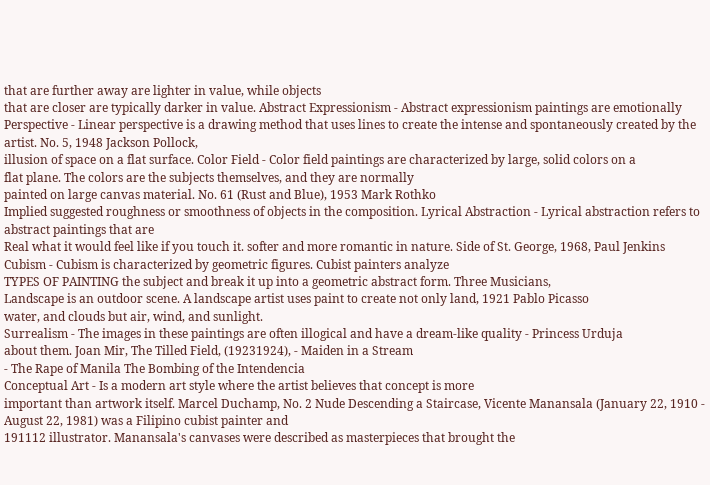that are further away are lighter in value, while objects
that are closer are typically darker in value. Abstract Expressionism - Abstract expressionism paintings are emotionally
Perspective - Linear perspective is a drawing method that uses lines to create the intense and spontaneously created by the artist. No. 5, 1948 Jackson Pollock,
illusion of space on a flat surface. Color Field - Color field paintings are characterized by large, solid colors on a
flat plane. The colors are the subjects themselves, and they are normally
painted on large canvas material. No. 61 (Rust and Blue), 1953 Mark Rothko
Implied suggested roughness or smoothness of objects in the composition. Lyrical Abstraction - Lyrical abstraction refers to abstract paintings that are
Real what it would feel like if you touch it. softer and more romantic in nature. Side of St. George, 1968, Paul Jenkins
Cubism - Cubism is characterized by geometric figures. Cubist painters analyze
TYPES OF PAINTING the subject and break it up into a geometric abstract form. Three Musicians,
Landscape is an outdoor scene. A landscape artist uses paint to create not only land, 1921 Pablo Picasso
water, and clouds but air, wind, and sunlight.
Surrealism - The images in these paintings are often illogical and have a dream-like quality - Princess Urduja
about them. Joan Mir, The Tilled Field, (19231924), - Maiden in a Stream
- The Rape of Manila The Bombing of the Intendencia
Conceptual Art - Is a modern art style where the artist believes that concept is more
important than artwork itself. Marcel Duchamp, No. 2 Nude Descending a Staircase, Vicente Manansala (January 22, 1910 - August 22, 1981) was a Filipino cubist painter and
191112 illustrator. Manansala's canvases were described as masterpieces that brought the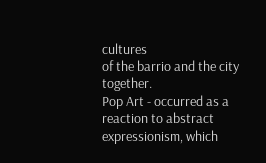cultures
of the barrio and the city together.
Pop Art - occurred as a reaction to abstract expressionism, which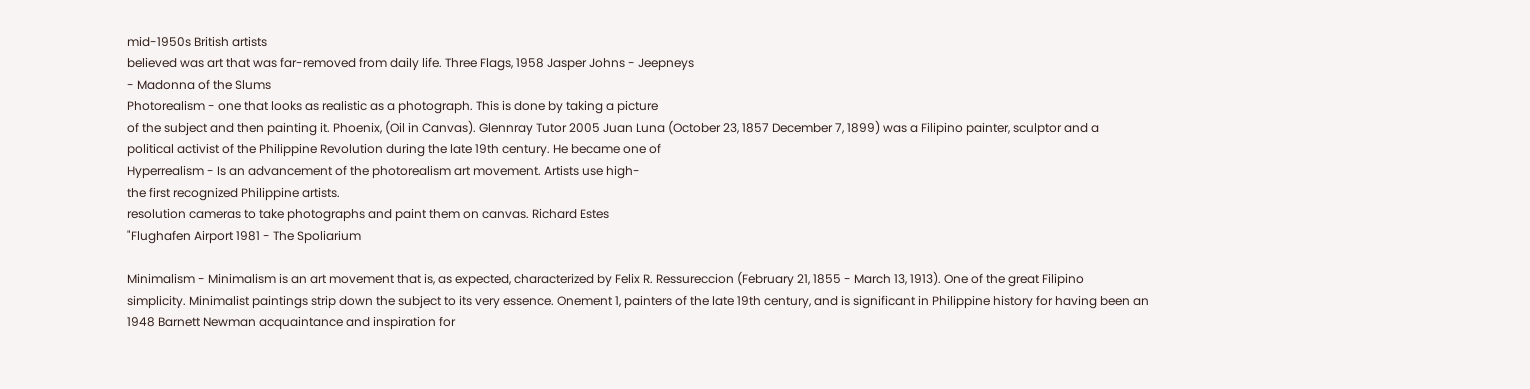mid-1950s British artists
believed was art that was far-removed from daily life. Three Flags, 1958 Jasper Johns - Jeepneys
- Madonna of the Slums
Photorealism - one that looks as realistic as a photograph. This is done by taking a picture
of the subject and then painting it. Phoenix, (Oil in Canvas). Glennray Tutor 2005 Juan Luna (October 23, 1857 December 7, 1899) was a Filipino painter, sculptor and a
political activist of the Philippine Revolution during the late 19th century. He became one of
Hyperrealism - Is an advancement of the photorealism art movement. Artists use high-
the first recognized Philippine artists.
resolution cameras to take photographs and paint them on canvas. Richard Estes
"Flughafen Airport 1981 - The Spoliarium

Minimalism - Minimalism is an art movement that is, as expected, characterized by Felix R. Ressureccion (February 21, 1855 - March 13, 1913). One of the great Filipino
simplicity. Minimalist paintings strip down the subject to its very essence. Onement 1, painters of the late 19th century, and is significant in Philippine history for having been an
1948 Barnett Newman acquaintance and inspiration for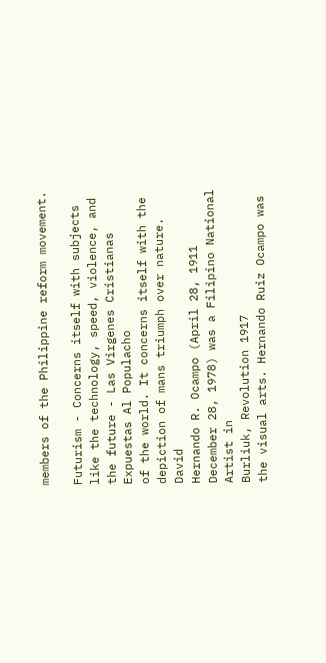members of the Philippine reform movement.

Futurism - Concerns itself with subjects like the technology, speed, violence, and the future - Las Virgenes Cristianas Expuestas Al Populacho
of the world. It concerns itself with the depiction of mans triumph over nature. David
Hernando R. Ocampo (April 28, 1911 December 28, 1978) was a Filipino National Artist in
Burliuk, Revolution 1917
the visual arts. Hernando Ruiz Ocampo was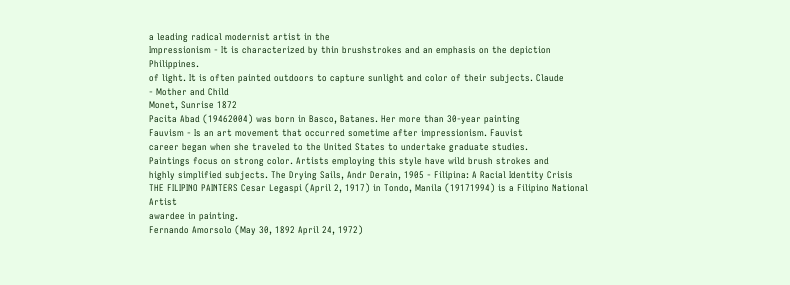a leading radical modernist artist in the
Impressionism - It is characterized by thin brushstrokes and an emphasis on the depiction Philippines.
of light. It is often painted outdoors to capture sunlight and color of their subjects. Claude
- Mother and Child
Monet, Sunrise 1872
Pacita Abad (19462004) was born in Basco, Batanes. Her more than 30-year painting
Fauvism - Is an art movement that occurred sometime after impressionism. Fauvist
career began when she traveled to the United States to undertake graduate studies.
Paintings focus on strong color. Artists employing this style have wild brush strokes and
highly simplified subjects. The Drying Sails, Andr Derain, 1905 - Filipina: A Racial Identity Crisis
THE FILIPINO PAINTERS Cesar Legaspi (April 2, 1917) in Tondo, Manila (19171994) is a Filipino National Artist
awardee in painting.
Fernando Amorsolo (May 30, 1892 April 24, 1972)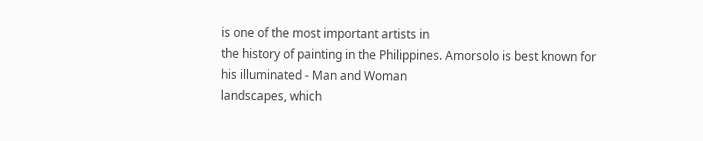is one of the most important artists in
the history of painting in the Philippines. Amorsolo is best known for his illuminated - Man and Woman
landscapes, which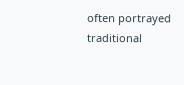often portrayed traditional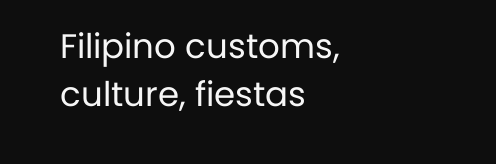Filipino customs, culture, fiestas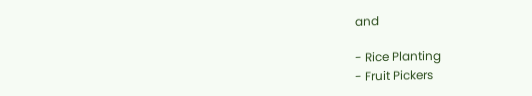and

- Rice Planting
- Fruit Pickers